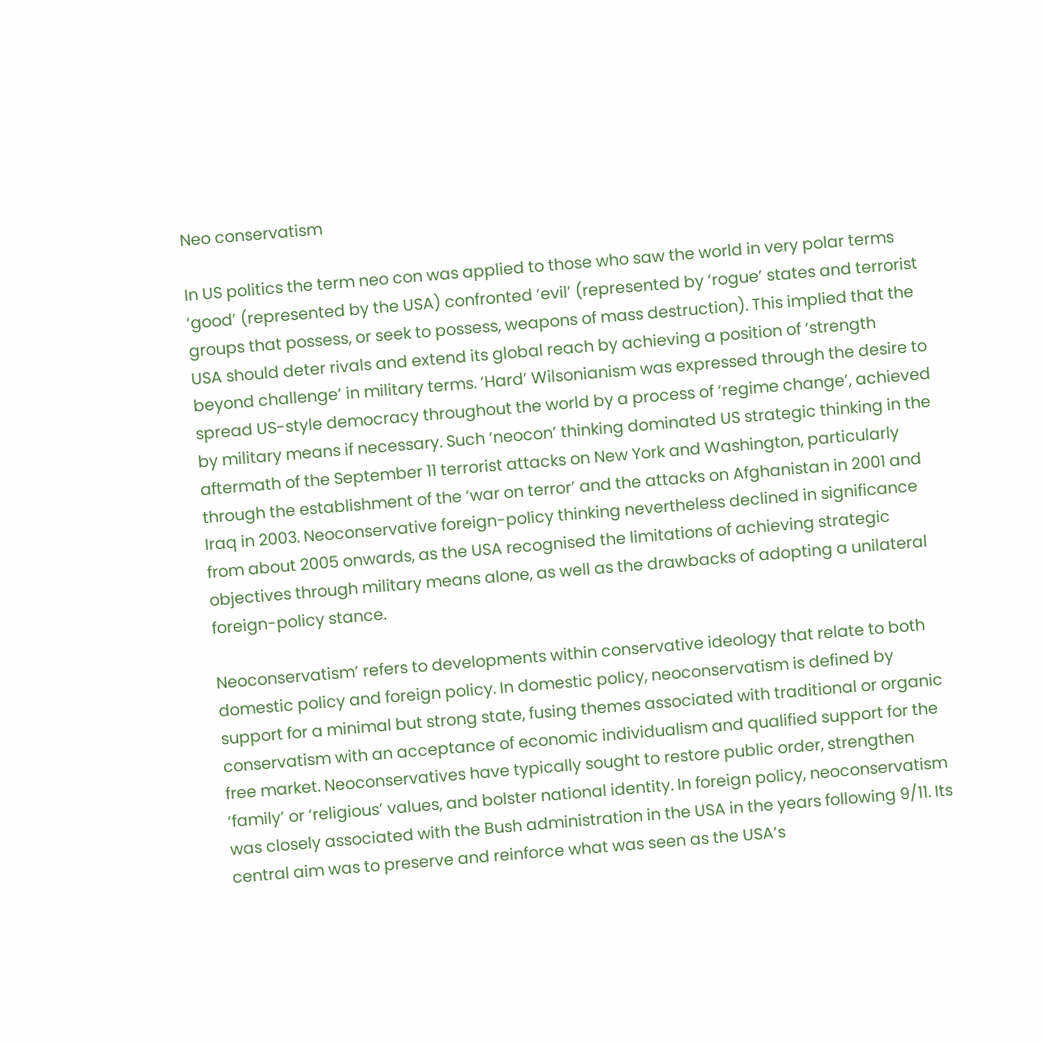Neo conservatism

In US politics the term neo con was applied to those who saw the world in very polar terms ‘good’ (represented by the USA) confronted ‘evil’ (represented by ‘rogue’ states and terrorist groups that possess, or seek to possess, weapons of mass destruction). This implied that the USA should deter rivals and extend its global reach by achieving a position of ‘strength beyond challenge’ in military terms. ‘Hard’ Wilsonianism was expressed through the desire to spread US-style democracy throughout the world by a process of ‘regime change’, achieved by military means if necessary. Such ‘neocon’ thinking dominated US strategic thinking in the aftermath of the September 11 terrorist attacks on New York and Washington, particularly through the establishment of the ‘war on terror’ and the attacks on Afghanistan in 2001 and Iraq in 2003. Neoconservative foreign-policy thinking nevertheless declined in significance from about 2005 onwards, as the USA recognised the limitations of achieving strategic objectives through military means alone, as well as the drawbacks of adopting a unilateral foreign-policy stance.

Neoconservatism’ refers to developments within conservative ideology that relate to both domestic policy and foreign policy. In domestic policy, neoconservatism is defined by support for a minimal but strong state, fusing themes associated with traditional or organic conservatism with an acceptance of economic individualism and qualified support for the free market. Neoconservatives have typically sought to restore public order, strengthen ‘family’ or ‘religious’ values, and bolster national identity. In foreign policy, neoconservatism was closely associated with the Bush administration in the USA in the years following 9/11. Its central aim was to preserve and reinforce what was seen as the USA’s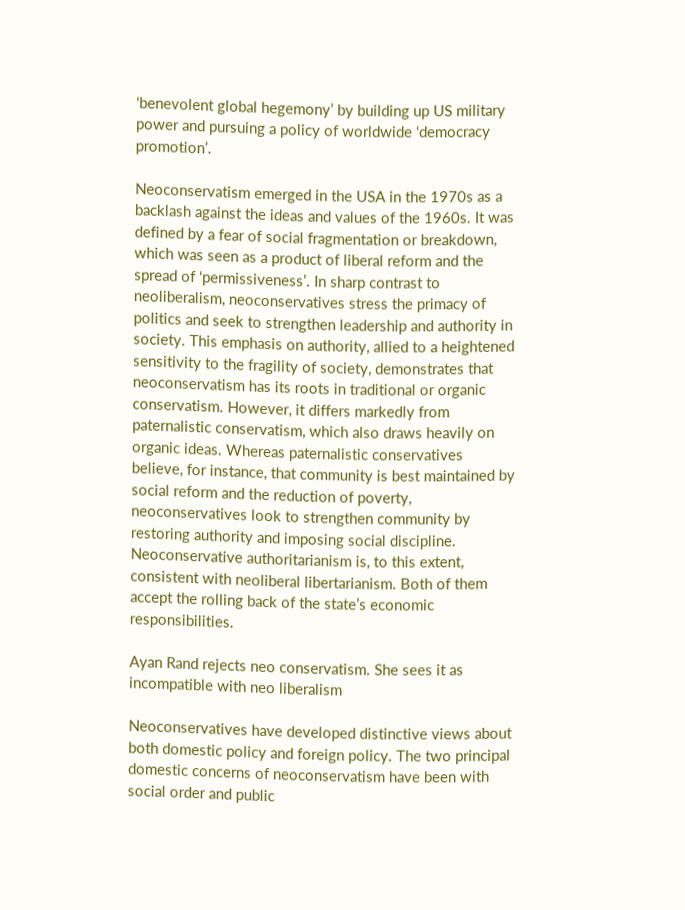‘benevolent global hegemony’ by building up US military power and pursuing a policy of worldwide ‘democracy promotion’.

Neoconservatism emerged in the USA in the 1970s as a backlash against the ideas and values of the 1960s. It was defined by a fear of social fragmentation or breakdown, which was seen as a product of liberal reform and the spread of ‘permissiveness’. In sharp contrast to neoliberalism, neoconservatives stress the primacy of politics and seek to strengthen leadership and authority in society. This emphasis on authority, allied to a heightened sensitivity to the fragility of society, demonstrates that neoconservatism has its roots in traditional or organic conservatism. However, it differs markedly from paternalistic conservatism, which also draws heavily on organic ideas. Whereas paternalistic conservatives believe, for instance, that community is best maintained by social reform and the reduction of poverty, neoconservatives look to strengthen community by restoring authority and imposing social discipline. Neoconservative authoritarianism is, to this extent, consistent with neoliberal libertarianism. Both of them accept the rolling back of the state’s economic responsibilities.

Ayan Rand rejects neo conservatism. She sees it as incompatible with neo liberalism

Neoconservatives have developed distinctive views about both domestic policy and foreign policy. The two principal domestic concerns of neoconservatism have been with social order and public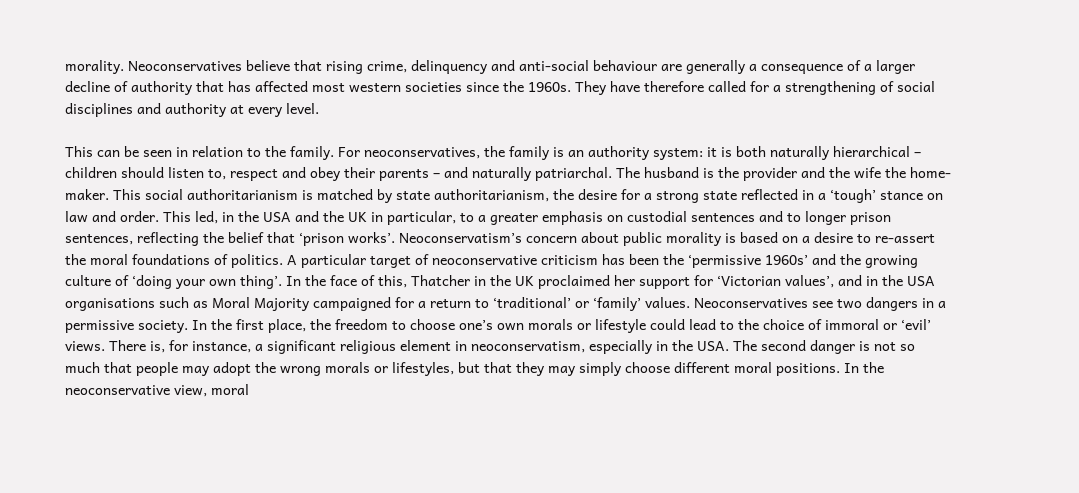morality. Neoconservatives believe that rising crime, delinquency and anti-social behaviour are generally a consequence of a larger decline of authority that has affected most western societies since the 1960s. They have therefore called for a strengthening of social disciplines and authority at every level.

This can be seen in relation to the family. For neoconservatives, the family is an authority system: it is both naturally hierarchical – children should listen to, respect and obey their parents – and naturally patriarchal. The husband is the provider and the wife the home-maker. This social authoritarianism is matched by state authoritarianism, the desire for a strong state reflected in a ‘tough’ stance on law and order. This led, in the USA and the UK in particular, to a greater emphasis on custodial sentences and to longer prison sentences, reflecting the belief that ‘prison works’. Neoconservatism’s concern about public morality is based on a desire to re-assert the moral foundations of politics. A particular target of neoconservative criticism has been the ‘permissive 1960s’ and the growing culture of ‘doing your own thing’. In the face of this, Thatcher in the UK proclaimed her support for ‘Victorian values’, and in the USA organisations such as Moral Majority campaigned for a return to ‘traditional’ or ‘family’ values. Neoconservatives see two dangers in a permissive society. In the first place, the freedom to choose one’s own morals or lifestyle could lead to the choice of immoral or ‘evil’ views. There is, for instance, a significant religious element in neoconservatism, especially in the USA. The second danger is not so much that people may adopt the wrong morals or lifestyles, but that they may simply choose different moral positions. In the neoconservative view, moral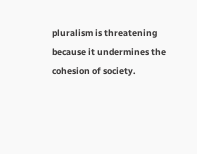pluralism is threatening because it undermines the cohesion of society.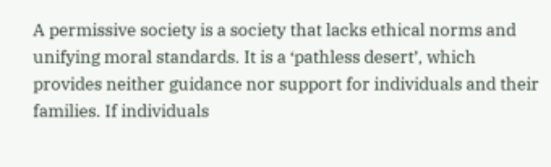A permissive society is a society that lacks ethical norms and unifying moral standards. It is a ‘pathless desert’, which provides neither guidance nor support for individuals and their families. If individuals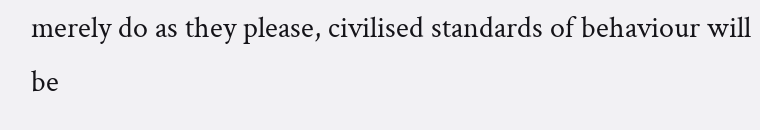merely do as they please, civilised standards of behaviour will be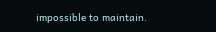impossible to maintain.